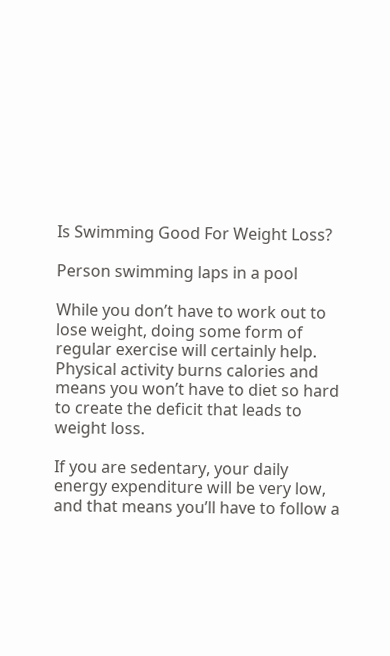Is Swimming Good For Weight Loss?

Person swimming laps in a pool

While you don’t have to work out to lose weight, doing some form of regular exercise will certainly help. Physical activity burns calories and means you won’t have to diet so hard to create the deficit that leads to weight loss.

If you are sedentary, your daily energy expenditure will be very low, and that means you’ll have to follow a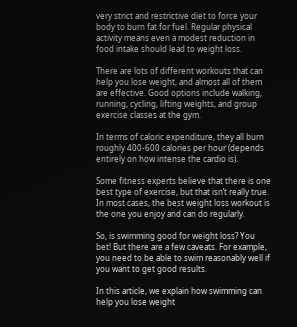very strict and restrictive diet to force your body to burn fat for fuel. Regular physical activity means even a modest reduction in food intake should lead to weight loss.

There are lots of different workouts that can help you lose weight, and almost all of them are effective. Good options include walking, running, cycling, lifting weights, and group exercise classes at the gym.

In terms of caloric expenditure, they all burn roughly 400-600 calories per hour (depends entirely on how intense the cardio is).

Some fitness experts believe that there is one best type of exercise, but that isn’t really true. In most cases, the best weight loss workout is the one you enjoy and can do regularly.

So, is swimming good for weight loss? You bet! But there are a few caveats. For example, you need to be able to swim reasonably well if you want to get good results.

In this article, we explain how swimming can help you lose weight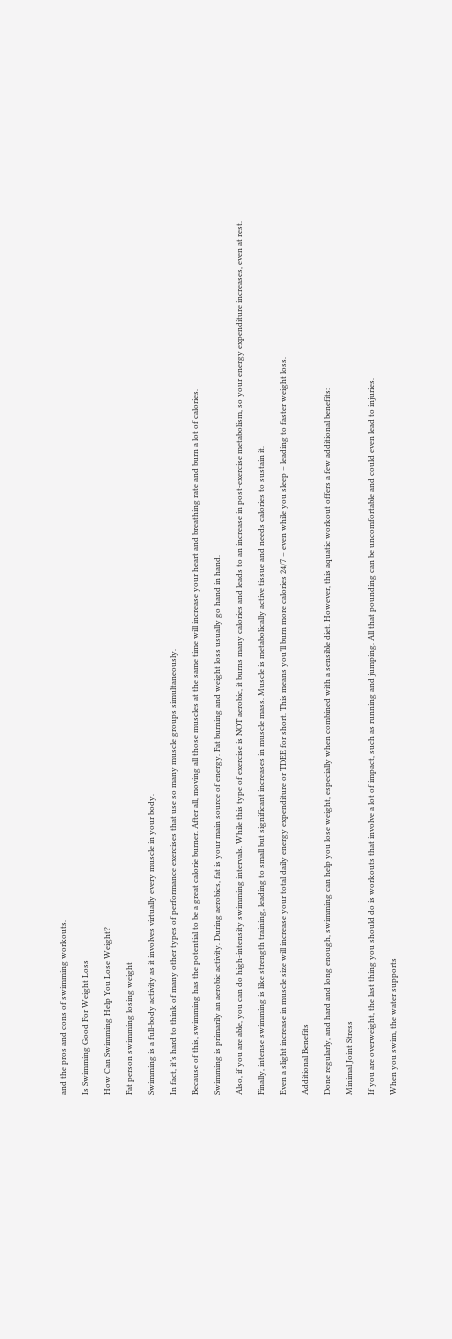and the pros and cons of swimming workouts.

Is Swimming Good For Weight Loss

How Can Swimming Help You Lose Weight?

Fat person swimming losing weight

Swimming is a full-body activity as it involves virtually every muscle in your body.

In fact, it’s hard to think of many other types of performance exercises that use so many muscle groups simultaneously.

Because of this, swimming has the potential to be a great calorie burner. After all, moving all those muscles at the same time will increase your heart and breathing rate and burn a lot of calories.

Swimming is primarily an aerobic activity. During aerobics, fat is your main source of energy. Fat burning and weight loss usually go hand in hand.

Also, if you are able, you can do high-intensity swimming intervals. While this type of exercise is NOT aerobic, it burns many calories and leads to an increase in post-exercise metabolism, so your energy expenditure increases, even at rest.

Finally, intense swimming is like strength training, leading to small but significant increases in muscle mass. Muscle is metabolically active tissue and needs calories to sustain it.

Even a slight increase in muscle size will increase your total daily energy expenditure or TDEE for short. This means you’ll burn more calories 24/7 – even while you sleep – leading to faster weight loss.

Additional Benefits

Done regularly, and hard and long enough, swimming can help you lose weight, especially when combined with a sensible diet. However, this aquatic workout offers a few additional benefits:

Minimal Joint Stress

If you are overweight, the last thing you should do is workouts that involve a lot of impact, such as running and jumping. All that pounding can be uncomfortable and could even lead to injuries.

When you swim, the water supports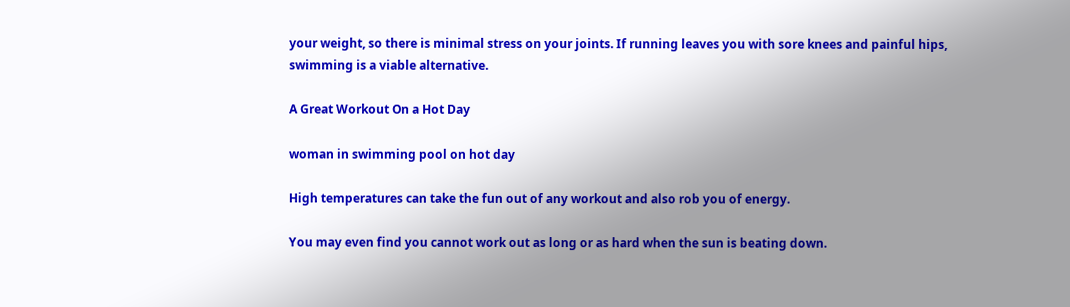your weight, so there is minimal stress on your joints. If running leaves you with sore knees and painful hips, swimming is a viable alternative.

A Great Workout On a Hot Day

woman in swimming pool on hot day

High temperatures can take the fun out of any workout and also rob you of energy.

You may even find you cannot work out as long or as hard when the sun is beating down.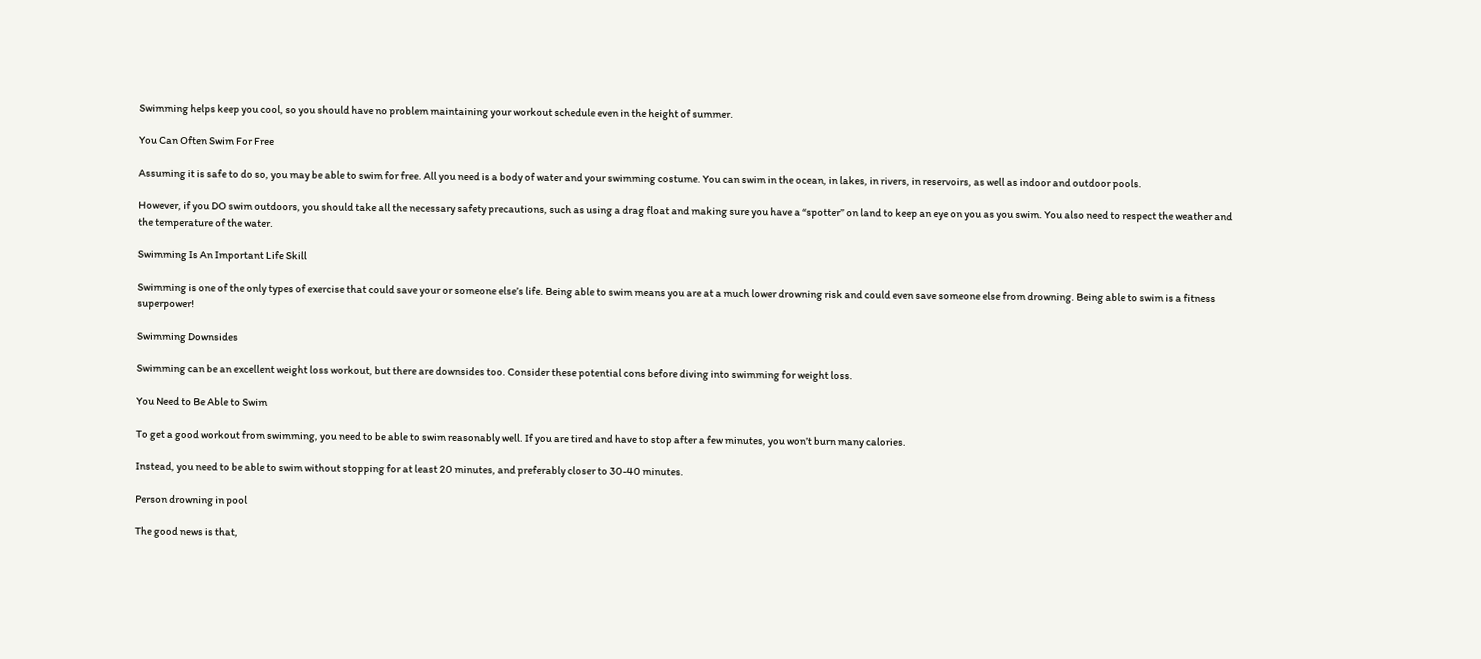Swimming helps keep you cool, so you should have no problem maintaining your workout schedule even in the height of summer.

You Can Often Swim For Free

Assuming it is safe to do so, you may be able to swim for free. All you need is a body of water and your swimming costume. You can swim in the ocean, in lakes, in rivers, in reservoirs, as well as indoor and outdoor pools.

However, if you DO swim outdoors, you should take all the necessary safety precautions, such as using a drag float and making sure you have a “spotter” on land to keep an eye on you as you swim. You also need to respect the weather and the temperature of the water.

Swimming Is An Important Life Skill

Swimming is one of the only types of exercise that could save your or someone else’s life. Being able to swim means you are at a much lower drowning risk and could even save someone else from drowning. Being able to swim is a fitness superpower!

Swimming Downsides

Swimming can be an excellent weight loss workout, but there are downsides too. Consider these potential cons before diving into swimming for weight loss.

You Need to Be Able to Swim

To get a good workout from swimming, you need to be able to swim reasonably well. If you are tired and have to stop after a few minutes, you won’t burn many calories.

Instead, you need to be able to swim without stopping for at least 20 minutes, and preferably closer to 30-40 minutes.

Person drowning in pool

The good news is that,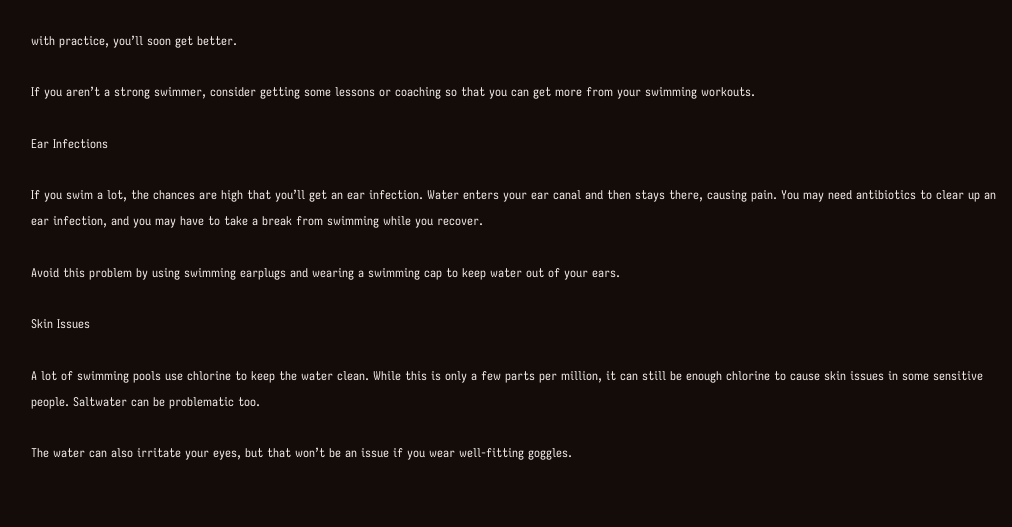with practice, you’ll soon get better.

If you aren’t a strong swimmer, consider getting some lessons or coaching so that you can get more from your swimming workouts.

Ear Infections

If you swim a lot, the chances are high that you’ll get an ear infection. Water enters your ear canal and then stays there, causing pain. You may need antibiotics to clear up an ear infection, and you may have to take a break from swimming while you recover.

Avoid this problem by using swimming earplugs and wearing a swimming cap to keep water out of your ears.

Skin Issues

A lot of swimming pools use chlorine to keep the water clean. While this is only a few parts per million, it can still be enough chlorine to cause skin issues in some sensitive people. Saltwater can be problematic too.

The water can also irritate your eyes, but that won’t be an issue if you wear well-fitting goggles.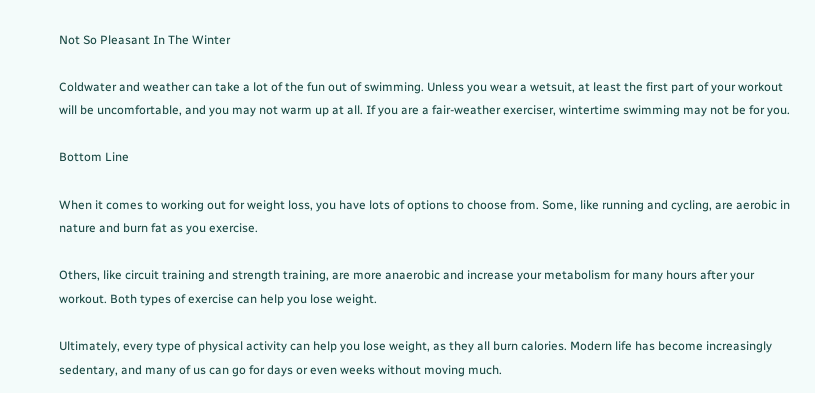Not So Pleasant In The Winter

Coldwater and weather can take a lot of the fun out of swimming. Unless you wear a wetsuit, at least the first part of your workout will be uncomfortable, and you may not warm up at all. If you are a fair-weather exerciser, wintertime swimming may not be for you.

Bottom Line

When it comes to working out for weight loss, you have lots of options to choose from. Some, like running and cycling, are aerobic in nature and burn fat as you exercise.

Others, like circuit training and strength training, are more anaerobic and increase your metabolism for many hours after your workout. Both types of exercise can help you lose weight.

Ultimately, every type of physical activity can help you lose weight, as they all burn calories. Modern life has become increasingly sedentary, and many of us can go for days or even weeks without moving much.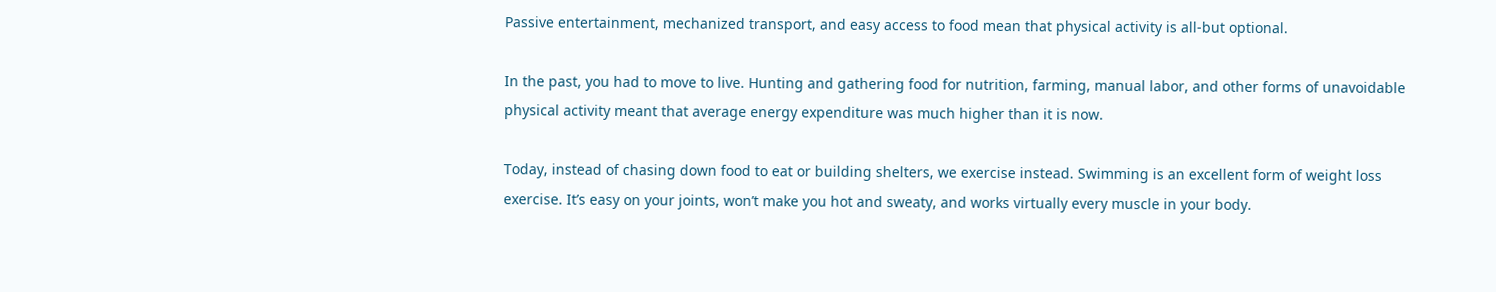Passive entertainment, mechanized transport, and easy access to food mean that physical activity is all-but optional.

In the past, you had to move to live. Hunting and gathering food for nutrition, farming, manual labor, and other forms of unavoidable physical activity meant that average energy expenditure was much higher than it is now.

Today, instead of chasing down food to eat or building shelters, we exercise instead. Swimming is an excellent form of weight loss exercise. It’s easy on your joints, won’t make you hot and sweaty, and works virtually every muscle in your body.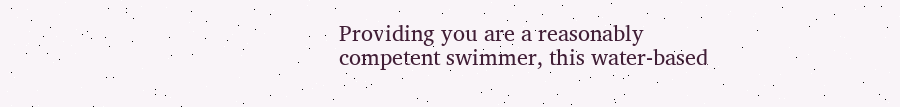Providing you are a reasonably competent swimmer, this water-based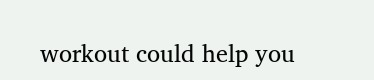workout could help you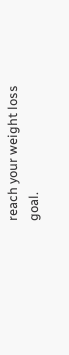reach your weight loss goal.